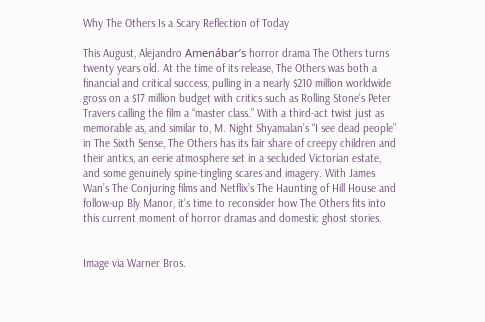Why The Others Is a Scary Reflection of Today

This August, Alejandro Amenábar’s horror drama The Others turns twenty years old. At the time of its release, The Others was both a financial and critical success, pulling in a nearly $210 million worldwide gross on a $17 million budget with critics such as Rolling Stone’s Peter Travers calling the film a “master class.” With a third-act twist just as memorable as, and similar to, M. Night Shyamalan’s “I see dead people” in The Sixth Sense, The Others has its fair share of creepy children and their antics, an eerie atmosphere set in a secluded Victorian estate, and some genuinely spine-tingling scares and imagery. With James Wan’s The Conjuring films and Netflix’s The Haunting of Hill House and follow-up Bly Manor, it’s time to reconsider how The Others fits into this current moment of horror dramas and domestic ghost stories.


Image via Warner Bros.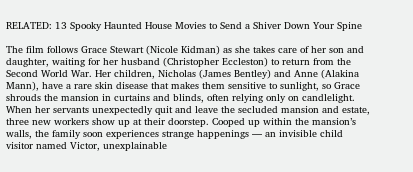RELATED: 13 Spooky Haunted House Movies to Send a Shiver Down Your Spine

The film follows Grace Stewart (Nicole Kidman) as she takes care of her son and daughter, waiting for her husband (Christopher Eccleston) to return from the Second World War. Her children, Nicholas (James Bentley) and Anne (Alakina Mann), have a rare skin disease that makes them sensitive to sunlight, so Grace shrouds the mansion in curtains and blinds, often relying only on candlelight. When her servants unexpectedly quit and leave the secluded mansion and estate, three new workers show up at their doorstep. Cooped up within the mansion’s walls, the family soon experiences strange happenings — an invisible child visitor named Victor, unexplainable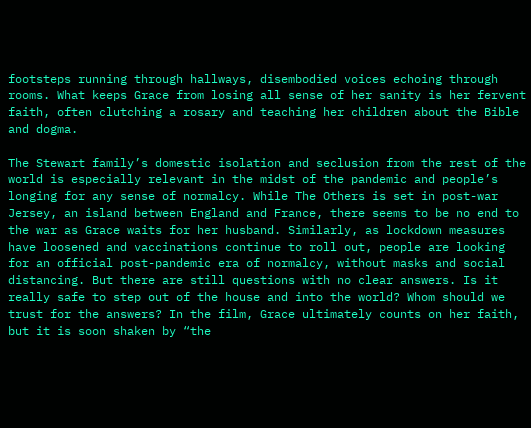footsteps running through hallways, disembodied voices echoing through rooms. What keeps Grace from losing all sense of her sanity is her fervent faith, often clutching a rosary and teaching her children about the Bible and dogma.

The Stewart family’s domestic isolation and seclusion from the rest of the world is especially relevant in the midst of the pandemic and people’s longing for any sense of normalcy. While The Others is set in post-war Jersey, an island between England and France, there seems to be no end to the war as Grace waits for her husband. Similarly, as lockdown measures have loosened and vaccinations continue to roll out, people are looking for an official post-pandemic era of normalcy, without masks and social distancing. But there are still questions with no clear answers. Is it really safe to step out of the house and into the world? Whom should we trust for the answers? In the film, Grace ultimately counts on her faith, but it is soon shaken by “the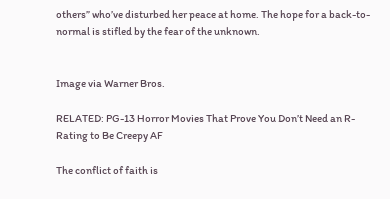others” who’ve disturbed her peace at home. The hope for a back-to-normal is stifled by the fear of the unknown.


Image via Warner Bros.

RELATED: PG-13 Horror Movies That Prove You Don’t Need an R-Rating to Be Creepy AF

The conflict of faith is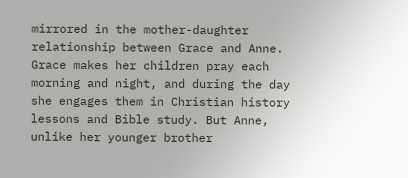mirrored in the mother-daughter relationship between Grace and Anne. Grace makes her children pray each morning and night, and during the day she engages them in Christian history lessons and Bible study. But Anne, unlike her younger brother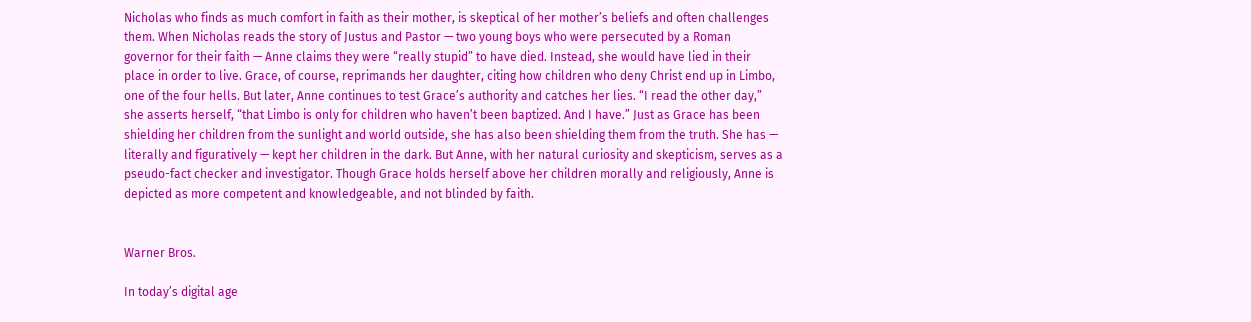Nicholas who finds as much comfort in faith as their mother, is skeptical of her mother’s beliefs and often challenges them. When Nicholas reads the story of Justus and Pastor — two young boys who were persecuted by a Roman governor for their faith — Anne claims they were “really stupid” to have died. Instead, she would have lied in their place in order to live. Grace, of course, reprimands her daughter, citing how children who deny Christ end up in Limbo, one of the four hells. But later, Anne continues to test Grace’s authority and catches her lies. “I read the other day,” she asserts herself, “that Limbo is only for children who haven’t been baptized. And I have.” Just as Grace has been shielding her children from the sunlight and world outside, she has also been shielding them from the truth. She has — literally and figuratively — kept her children in the dark. But Anne, with her natural curiosity and skepticism, serves as a pseudo-fact checker and investigator. Though Grace holds herself above her children morally and religiously, Anne is depicted as more competent and knowledgeable, and not blinded by faith.


Warner Bros.

In today’s digital age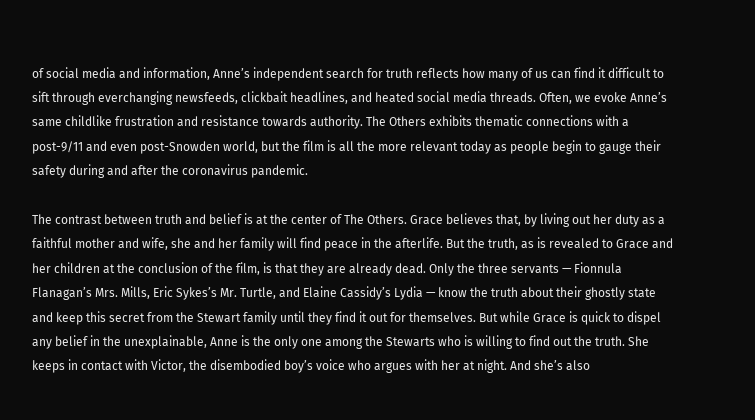of social media and information, Anne’s independent search for truth reflects how many of us can find it difficult to sift through everchanging newsfeeds, clickbait headlines, and heated social media threads. Often, we evoke Anne’s same childlike frustration and resistance towards authority. The Others exhibits thematic connections with a post-9/11 and even post-Snowden world, but the film is all the more relevant today as people begin to gauge their safety during and after the coronavirus pandemic.

The contrast between truth and belief is at the center of The Others. Grace believes that, by living out her duty as a faithful mother and wife, she and her family will find peace in the afterlife. But the truth, as is revealed to Grace and her children at the conclusion of the film, is that they are already dead. Only the three servants — Fionnula Flanagan’s Mrs. Mills, Eric Sykes’s Mr. Turtle, and Elaine Cassidy’s Lydia — know the truth about their ghostly state and keep this secret from the Stewart family until they find it out for themselves. But while Grace is quick to dispel any belief in the unexplainable, Anne is the only one among the Stewarts who is willing to find out the truth. She keeps in contact with Victor, the disembodied boy’s voice who argues with her at night. And she’s also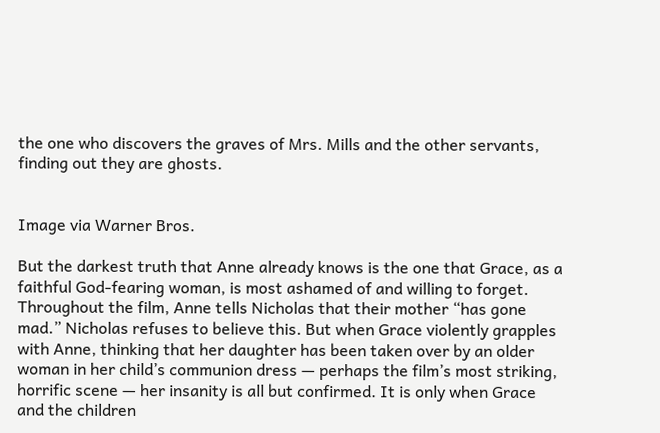the one who discovers the graves of Mrs. Mills and the other servants, finding out they are ghosts.


Image via Warner Bros.

But the darkest truth that Anne already knows is the one that Grace, as a faithful God-fearing woman, is most ashamed of and willing to forget. Throughout the film, Anne tells Nicholas that their mother “has gone mad.” Nicholas refuses to believe this. But when Grace violently grapples with Anne, thinking that her daughter has been taken over by an older woman in her child’s communion dress — perhaps the film’s most striking, horrific scene — her insanity is all but confirmed. It is only when Grace and the children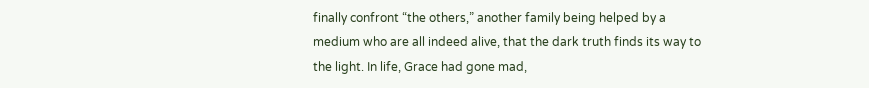finally confront “the others,” another family being helped by a medium who are all indeed alive, that the dark truth finds its way to the light. In life, Grace had gone mad,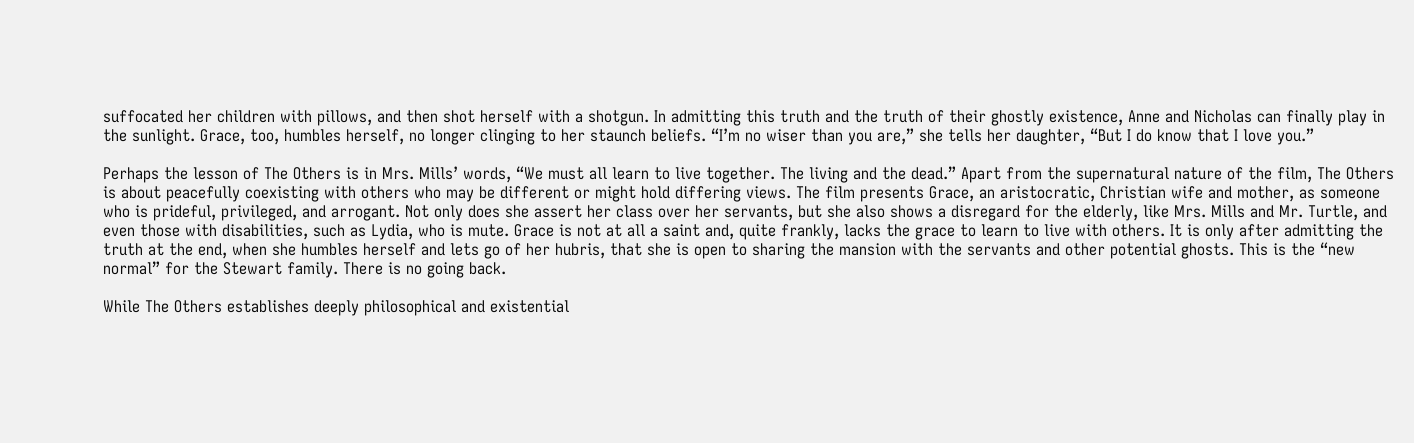suffocated her children with pillows, and then shot herself with a shotgun. In admitting this truth and the truth of their ghostly existence, Anne and Nicholas can finally play in the sunlight. Grace, too, humbles herself, no longer clinging to her staunch beliefs. “I’m no wiser than you are,” she tells her daughter, “But I do know that I love you.”

Perhaps the lesson of The Others is in Mrs. Mills’ words, “We must all learn to live together. The living and the dead.” Apart from the supernatural nature of the film, The Others is about peacefully coexisting with others who may be different or might hold differing views. The film presents Grace, an aristocratic, Christian wife and mother, as someone who is prideful, privileged, and arrogant. Not only does she assert her class over her servants, but she also shows a disregard for the elderly, like Mrs. Mills and Mr. Turtle, and even those with disabilities, such as Lydia, who is mute. Grace is not at all a saint and, quite frankly, lacks the grace to learn to live with others. It is only after admitting the truth at the end, when she humbles herself and lets go of her hubris, that she is open to sharing the mansion with the servants and other potential ghosts. This is the “new normal” for the Stewart family. There is no going back.

While The Others establishes deeply philosophical and existential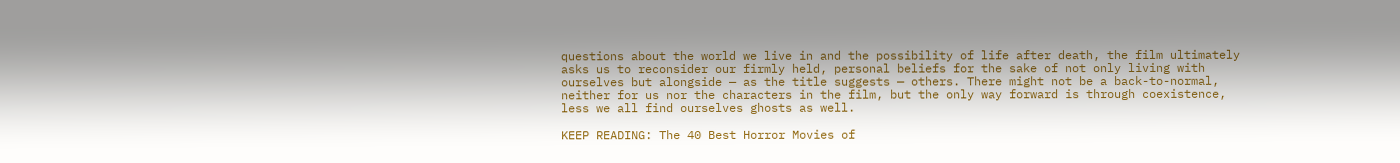questions about the world we live in and the possibility of life after death, the film ultimately asks us to reconsider our firmly held, personal beliefs for the sake of not only living with ourselves but alongside — as the title suggests — others. There might not be a back-to-normal, neither for us nor the characters in the film, but the only way forward is through coexistence, less we all find ourselves ghosts as well.

KEEP READING: The 40 Best Horror Movies of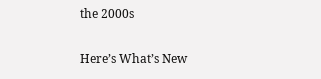the 2000s

Here’s What’s New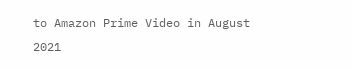to Amazon Prime Video in August 2021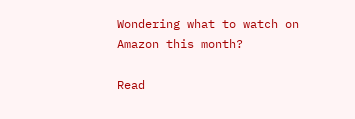Wondering what to watch on Amazon this month?

Read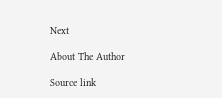Next

About The Author

Source link